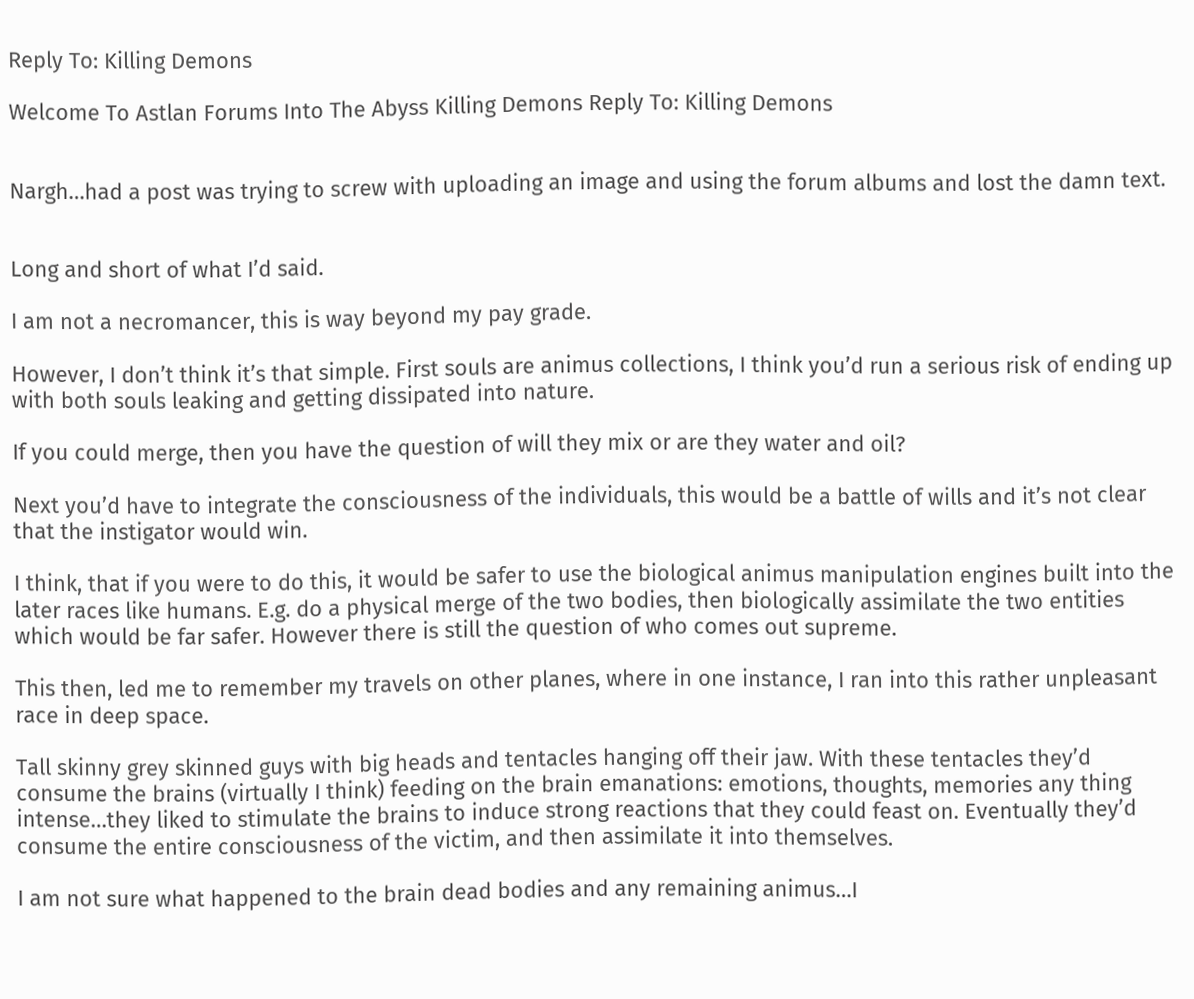Reply To: Killing Demons

Welcome To Astlan Forums Into The Abyss Killing Demons Reply To: Killing Demons


Nargh…had a post was trying to screw with uploading an image and using the forum albums and lost the damn text.


Long and short of what I’d said.

I am not a necromancer, this is way beyond my pay grade.

However, I don’t think it’s that simple. First souls are animus collections, I think you’d run a serious risk of ending up with both souls leaking and getting dissipated into nature.

If you could merge, then you have the question of will they mix or are they water and oil?

Next you’d have to integrate the consciousness of the individuals, this would be a battle of wills and it’s not clear that the instigator would win.

I think, that if you were to do this, it would be safer to use the biological animus manipulation engines built into the later races like humans. E.g. do a physical merge of the two bodies, then biologically assimilate the two entities which would be far safer. However there is still the question of who comes out supreme.

This then, led me to remember my travels on other planes, where in one instance, I ran into this rather unpleasant race in deep space.

Tall skinny grey skinned guys with big heads and tentacles hanging off their jaw. With these tentacles they’d consume the brains (virtually I think) feeding on the brain emanations: emotions, thoughts, memories any thing intense…they liked to stimulate the brains to induce strong reactions that they could feast on. Eventually they’d consume the entire consciousness of the victim, and then assimilate it into themselves.

I am not sure what happened to the brain dead bodies and any remaining animus…I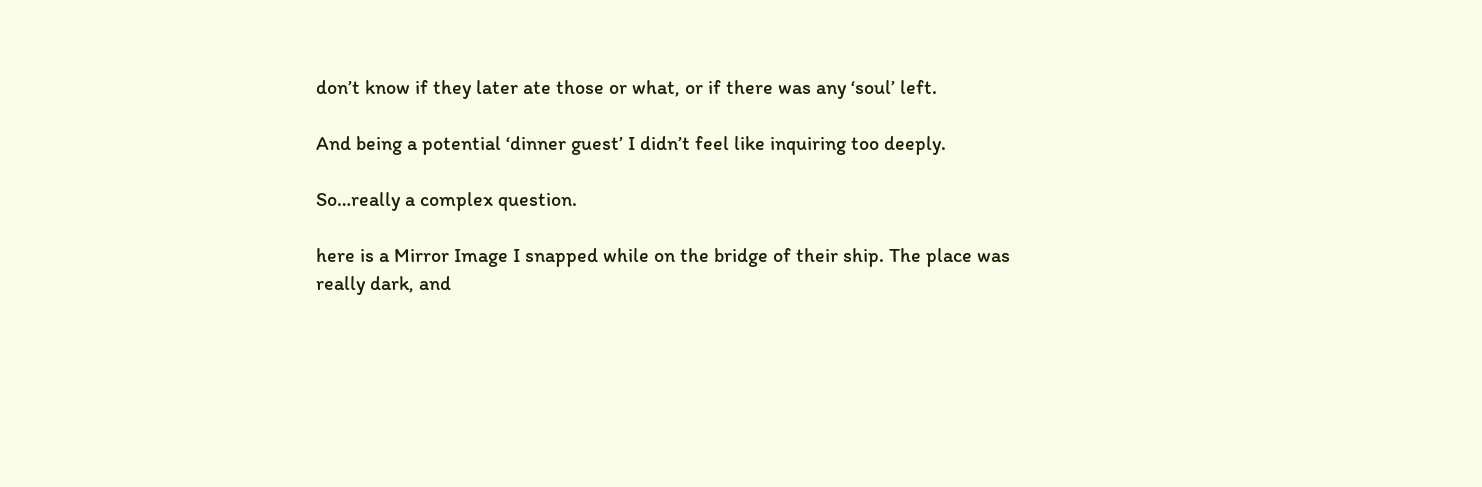don’t know if they later ate those or what, or if there was any ‘soul’ left.

And being a potential ‘dinner guest’ I didn’t feel like inquiring too deeply.

So…really a complex question.

here is a Mirror Image I snapped while on the bridge of their ship. The place was really dark, and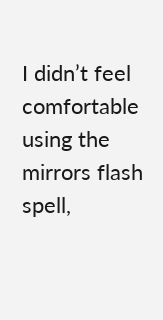I didn’t feel comfortable using the mirrors flash spell,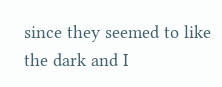since they seemed to like the dark and I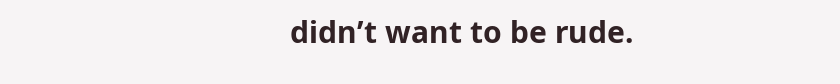didn’t want to be rude.